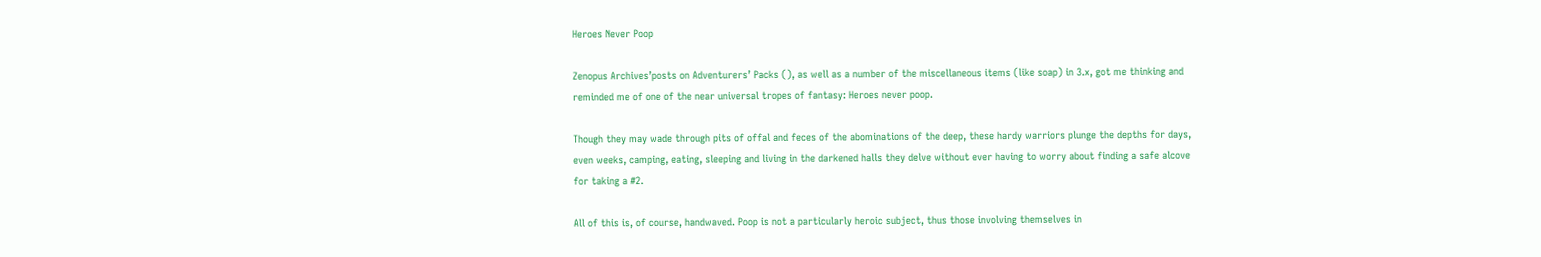Heroes Never Poop

Zenopus Archives’posts on Adventurers’ Packs (), as well as a number of the miscellaneous items (like soap) in 3.x, got me thinking and reminded me of one of the near universal tropes of fantasy: Heroes never poop.

Though they may wade through pits of offal and feces of the abominations of the deep, these hardy warriors plunge the depths for days, even weeks, camping, eating, sleeping and living in the darkened halls they delve without ever having to worry about finding a safe alcove for taking a #2.

All of this is, of course, handwaved. Poop is not a particularly heroic subject, thus those involving themselves in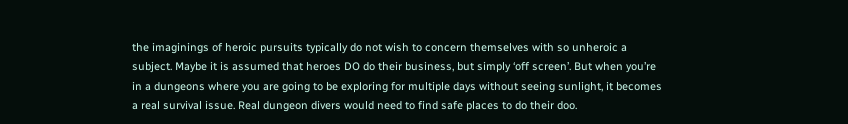the imaginings of heroic pursuits typically do not wish to concern themselves with so unheroic a subject. Maybe it is assumed that heroes DO do their business, but simply ‘off screen’. But when you’re in a dungeons where you are going to be exploring for multiple days without seeing sunlight, it becomes a real survival issue. Real dungeon divers would need to find safe places to do their doo.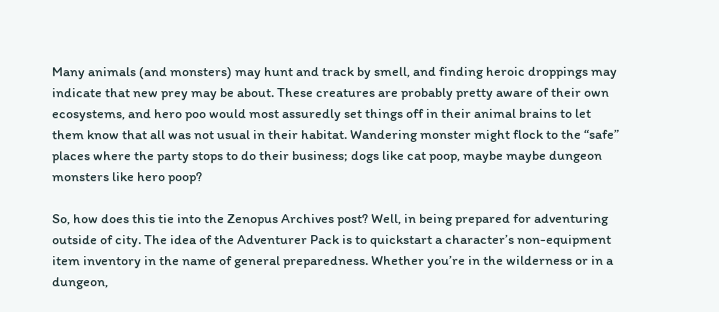Many animals (and monsters) may hunt and track by smell, and finding heroic droppings may indicate that new prey may be about. These creatures are probably pretty aware of their own ecosystems, and hero poo would most assuredly set things off in their animal brains to let them know that all was not usual in their habitat. Wandering monster might flock to the “safe” places where the party stops to do their business; dogs like cat poop, maybe maybe dungeon monsters like hero poop?

So, how does this tie into the Zenopus Archives post? Well, in being prepared for adventuring outside of city. The idea of the Adventurer Pack is to quickstart a character’s non-equipment item inventory in the name of general preparedness. Whether you’re in the wilderness or in a dungeon,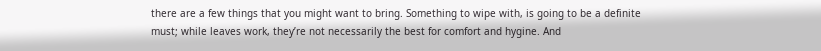there are a few things that you might want to bring. Something to wipe with, is going to be a definite must; while leaves work, they’re not necessarily the best for comfort and hygine. And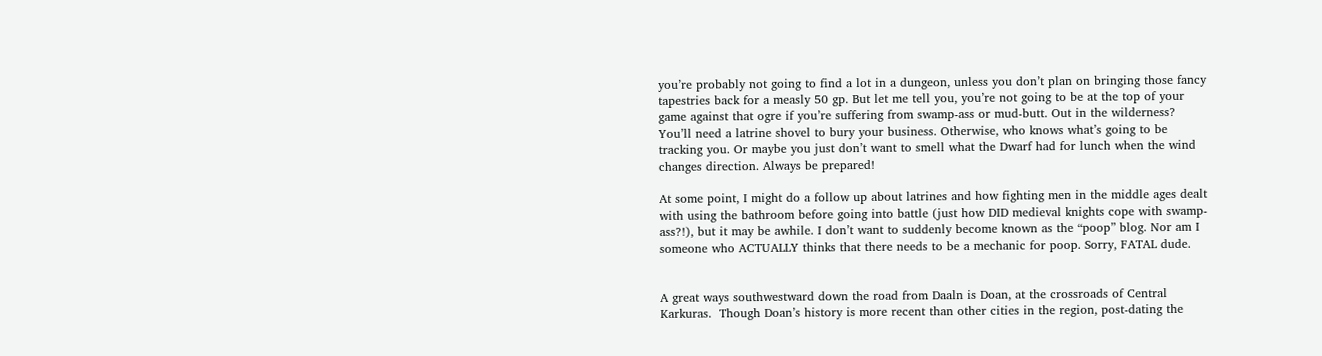you’re probably not going to find a lot in a dungeon, unless you don’t plan on bringing those fancy tapestries back for a measly 50 gp. But let me tell you, you’re not going to be at the top of your game against that ogre if you’re suffering from swamp-ass or mud-butt. Out in the wilderness? You’ll need a latrine shovel to bury your business. Otherwise, who knows what’s going to be tracking you. Or maybe you just don’t want to smell what the Dwarf had for lunch when the wind changes direction. Always be prepared!

At some point, I might do a follow up about latrines and how fighting men in the middle ages dealt with using the bathroom before going into battle (just how DID medieval knights cope with swamp-ass?!), but it may be awhile. I don’t want to suddenly become known as the “poop” blog. Nor am I someone who ACTUALLY thinks that there needs to be a mechanic for poop. Sorry, FATAL dude.


A great ways southwestward down the road from Daaln is Doan, at the crossroads of Central Karkuras.  Though Doan’s history is more recent than other cities in the region, post-dating the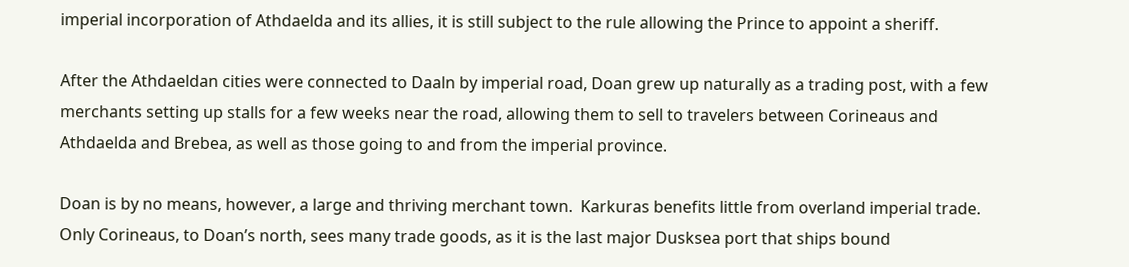imperial incorporation of Athdaelda and its allies, it is still subject to the rule allowing the Prince to appoint a sheriff.

After the Athdaeldan cities were connected to Daaln by imperial road, Doan grew up naturally as a trading post, with a few merchants setting up stalls for a few weeks near the road, allowing them to sell to travelers between Corineaus and Athdaelda and Brebea, as well as those going to and from the imperial province.

Doan is by no means, however, a large and thriving merchant town.  Karkuras benefits little from overland imperial trade.  Only Corineaus, to Doan’s north, sees many trade goods, as it is the last major Dusksea port that ships bound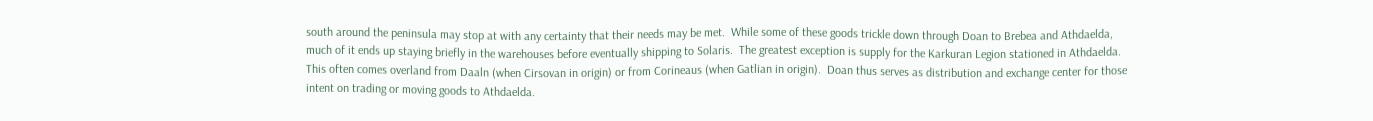south around the peninsula may stop at with any certainty that their needs may be met.  While some of these goods trickle down through Doan to Brebea and Athdaelda, much of it ends up staying briefly in the warehouses before eventually shipping to Solaris.  The greatest exception is supply for the Karkuran Legion stationed in Athdaelda.  This often comes overland from Daaln (when Cirsovan in origin) or from Corineaus (when Gatlian in origin).  Doan thus serves as distribution and exchange center for those intent on trading or moving goods to Athdaelda.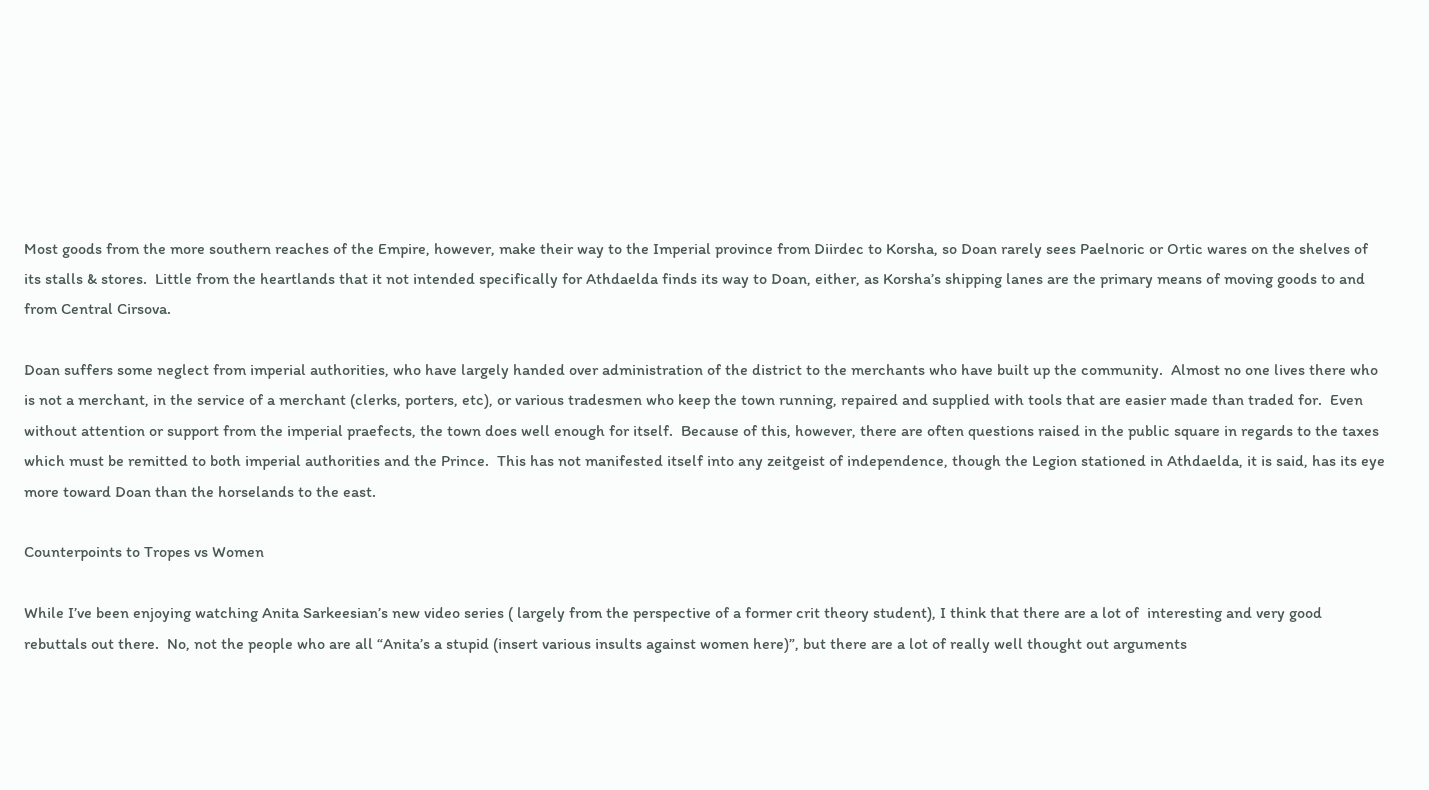Most goods from the more southern reaches of the Empire, however, make their way to the Imperial province from Diirdec to Korsha, so Doan rarely sees Paelnoric or Ortic wares on the shelves of its stalls & stores.  Little from the heartlands that it not intended specifically for Athdaelda finds its way to Doan, either, as Korsha’s shipping lanes are the primary means of moving goods to and from Central Cirsova.

Doan suffers some neglect from imperial authorities, who have largely handed over administration of the district to the merchants who have built up the community.  Almost no one lives there who is not a merchant, in the service of a merchant (clerks, porters, etc), or various tradesmen who keep the town running, repaired and supplied with tools that are easier made than traded for.  Even without attention or support from the imperial praefects, the town does well enough for itself.  Because of this, however, there are often questions raised in the public square in regards to the taxes which must be remitted to both imperial authorities and the Prince.  This has not manifested itself into any zeitgeist of independence, though the Legion stationed in Athdaelda, it is said, has its eye more toward Doan than the horselands to the east.

Counterpoints to Tropes vs Women

While I’ve been enjoying watching Anita Sarkeesian’s new video series ( largely from the perspective of a former crit theory student), I think that there are a lot of  interesting and very good rebuttals out there.  No, not the people who are all “Anita’s a stupid (insert various insults against women here)”, but there are a lot of really well thought out arguments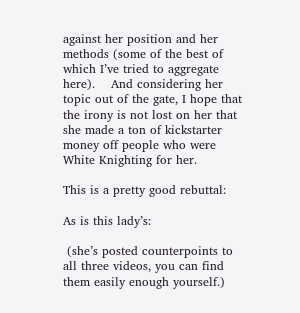against her position and her methods (some of the best of which I’ve tried to aggregate here).    And considering her topic out of the gate, I hope that the irony is not lost on her that she made a ton of kickstarter money off people who were White Knighting for her.

This is a pretty good rebuttal:

As is this lady’s:

 (she’s posted counterpoints to all three videos, you can find them easily enough yourself.)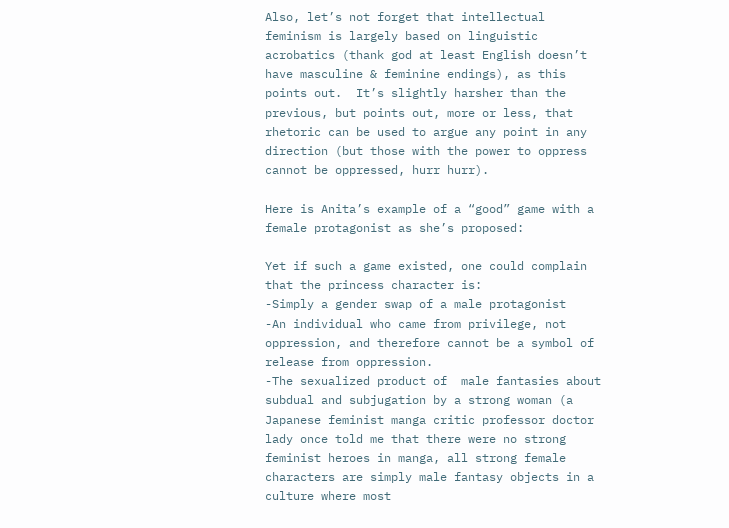Also, let’s not forget that intellectual feminism is largely based on linguistic acrobatics (thank god at least English doesn’t have masculine & feminine endings), as this points out.  It’s slightly harsher than the previous, but points out, more or less, that rhetoric can be used to argue any point in any direction (but those with the power to oppress cannot be oppressed, hurr hurr).

Here is Anita’s example of a “good” game with a female protagonist as she’s proposed:

Yet if such a game existed, one could complain that the princess character is:
-Simply a gender swap of a male protagonist
-An individual who came from privilege, not oppression, and therefore cannot be a symbol of release from oppression.
-The sexualized product of  male fantasies about subdual and subjugation by a strong woman (a Japanese feminist manga critic professor doctor lady once told me that there were no strong feminist heroes in manga, all strong female characters are simply male fantasy objects in a culture where most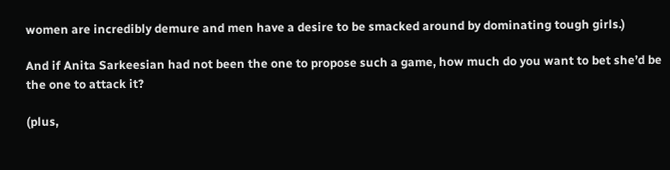women are incredibly demure and men have a desire to be smacked around by dominating tough girls.)

And if Anita Sarkeesian had not been the one to propose such a game, how much do you want to bet she’d be the one to attack it?

(plus,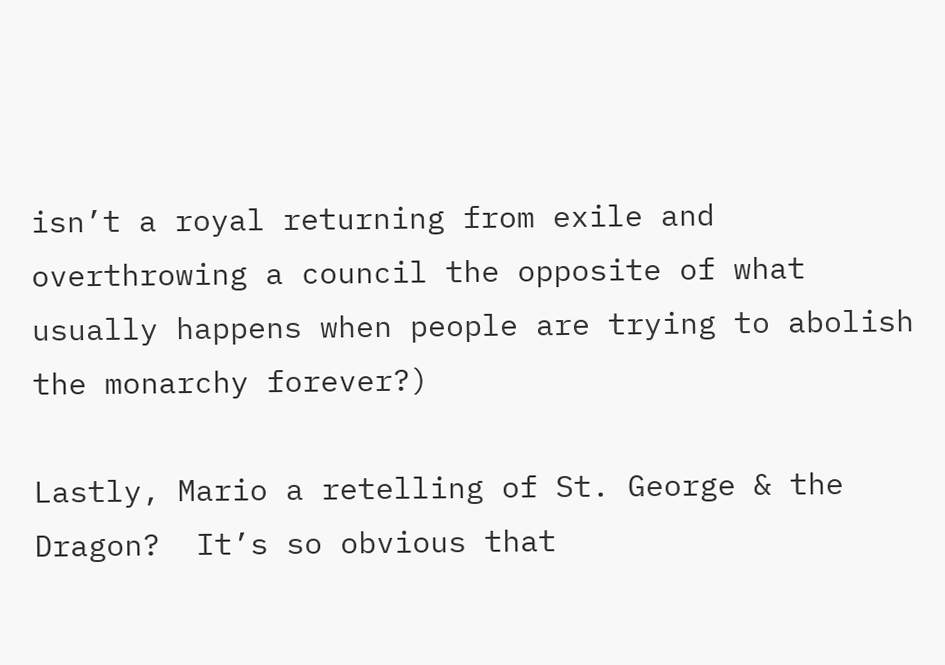isn’t a royal returning from exile and overthrowing a council the opposite of what usually happens when people are trying to abolish the monarchy forever?)

Lastly, Mario a retelling of St. George & the Dragon?  It’s so obvious that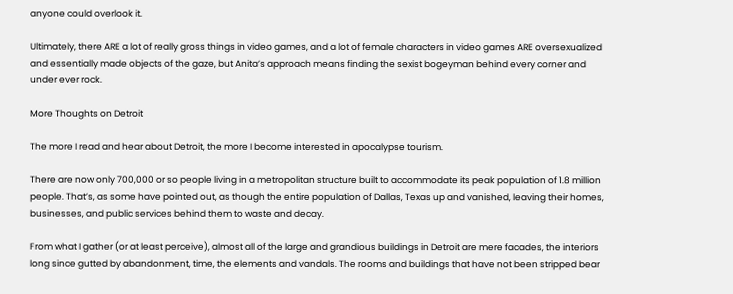anyone could overlook it.

Ultimately, there ARE a lot of really gross things in video games, and a lot of female characters in video games ARE oversexualized and essentially made objects of the gaze, but Anita’s approach means finding the sexist bogeyman behind every corner and under ever rock.

More Thoughts on Detroit

The more I read and hear about Detroit, the more I become interested in apocalypse tourism.

There are now only 700,000 or so people living in a metropolitan structure built to accommodate its peak population of 1.8 million people. That’s, as some have pointed out, as though the entire population of Dallas, Texas up and vanished, leaving their homes, businesses, and public services behind them to waste and decay.

From what I gather (or at least perceive), almost all of the large and grandious buildings in Detroit are mere facades, the interiors long since gutted by abandonment, time, the elements and vandals. The rooms and buildings that have not been stripped bear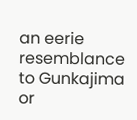an eerie resemblance to Gunkajima or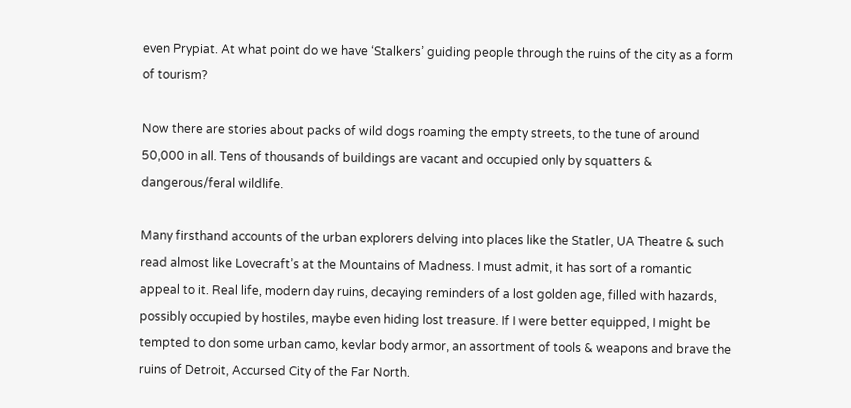even Prypiat. At what point do we have ‘Stalkers’ guiding people through the ruins of the city as a form of tourism?

Now there are stories about packs of wild dogs roaming the empty streets, to the tune of around 50,000 in all. Tens of thousands of buildings are vacant and occupied only by squatters & dangerous/feral wildlife.

Many firsthand accounts of the urban explorers delving into places like the Statler, UA Theatre & such read almost like Lovecraft’s at the Mountains of Madness. I must admit, it has sort of a romantic appeal to it. Real life, modern day ruins, decaying reminders of a lost golden age, filled with hazards, possibly occupied by hostiles, maybe even hiding lost treasure. If I were better equipped, I might be tempted to don some urban camo, kevlar body armor, an assortment of tools & weapons and brave the ruins of Detroit, Accursed City of the Far North.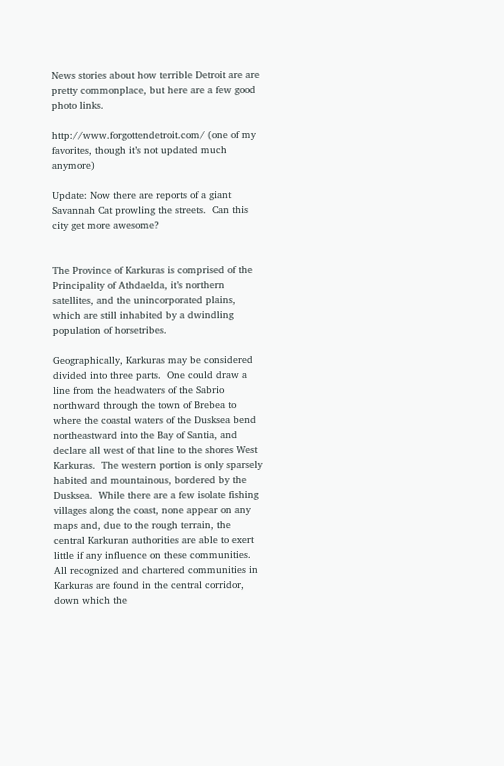News stories about how terrible Detroit are are pretty commonplace, but here are a few good photo links.

http://www.forgottendetroit.com/ (one of my favorites, though it’s not updated much anymore)

Update: Now there are reports of a giant Savannah Cat prowling the streets.  Can this city get more awesome?


The Province of Karkuras is comprised of the Principality of Athdaelda, it’s northern satellites, and the unincorporated plains, which are still inhabited by a dwindling population of horsetribes.

Geographically, Karkuras may be considered divided into three parts.  One could draw a line from the headwaters of the Sabrio northward through the town of Brebea to where the coastal waters of the Dusksea bend northeastward into the Bay of Santia, and declare all west of that line to the shores West Karkuras.  The western portion is only sparsely habited and mountainous, bordered by the Dusksea.  While there are a few isolate fishing villages along the coast, none appear on any maps and, due to the rough terrain, the central Karkuran authorities are able to exert little if any influence on these communities.  All recognized and chartered communities in Karkuras are found in the central corridor, down which the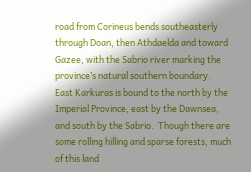road from Corineus bends southeasterly through Doan, then Athdaelda and toward Gazee, with the Sabrio river marking the province’s natural southern boundary.   East Karkuras is bound to the north by the Imperial Province, east by the Dawnsea, and south by the Sabrio.  Though there are some rolling hilling and sparse forests, much of this land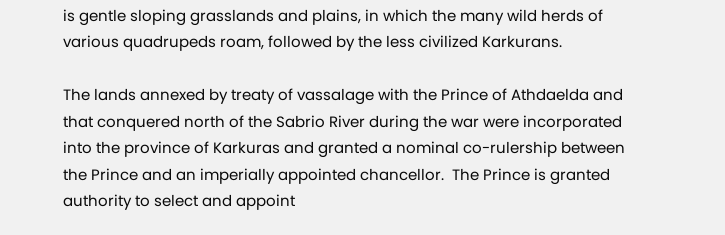is gentle sloping grasslands and plains, in which the many wild herds of various quadrupeds roam, followed by the less civilized Karkurans.

The lands annexed by treaty of vassalage with the Prince of Athdaelda and that conquered north of the Sabrio River during the war were incorporated into the province of Karkuras and granted a nominal co-rulership between the Prince and an imperially appointed chancellor.  The Prince is granted authority to select and appoint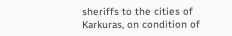sheriffs to the cities of Karkuras, on condition of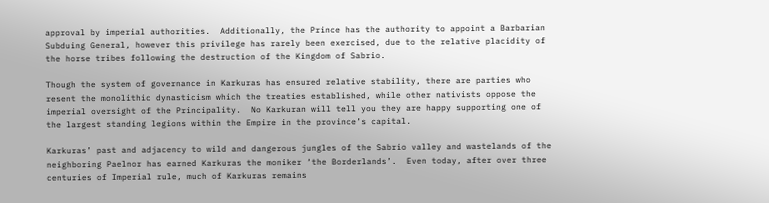approval by imperial authorities.  Additionally, the Prince has the authority to appoint a Barbarian Subduing General, however this privilege has rarely been exercised, due to the relative placidity of the horse tribes following the destruction of the Kingdom of Sabrio.

Though the system of governance in Karkuras has ensured relative stability, there are parties who resent the monolithic dynasticism which the treaties established, while other nativists oppose the imperial oversight of the Principality.  No Karkuran will tell you they are happy supporting one of the largest standing legions within the Empire in the province’s capital.

Karkuras’ past and adjacency to wild and dangerous jungles of the Sabrio valley and wastelands of the neighboring Paelnor has earned Karkuras the moniker ‘the Borderlands’.  Even today, after over three centuries of Imperial rule, much of Karkuras remains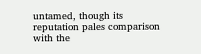untamed, though its reputation pales comparison with the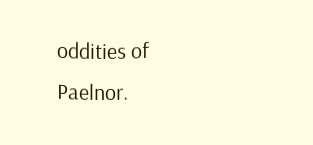oddities of Paelnor.